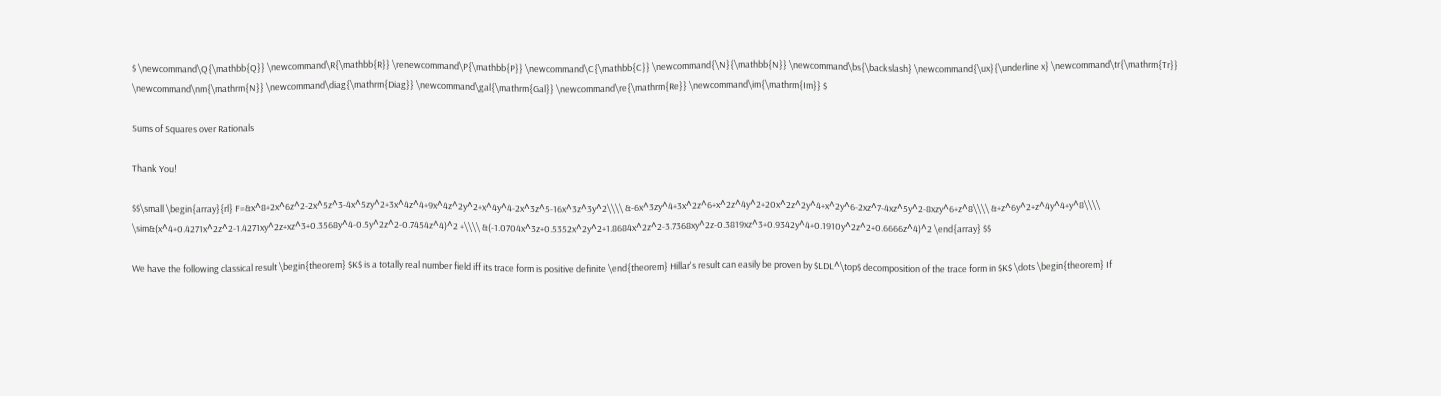$ \newcommand\Q{\mathbb{Q}} \newcommand\R{\mathbb{R}} \renewcommand\P{\mathbb{P}} \newcommand\C{\mathbb{C}} \newcommand{\N}{\mathbb{N}} \newcommand\bs{\backslash} \newcommand{\ux}{\underline x} \newcommand\tr{\mathrm{Tr}} \newcommand\nm{\mathrm{N}} \newcommand\diag{\mathrm{Diag}} \newcommand\gal{\mathrm{Gal}} \newcommand\re{\mathrm{Re}} \newcommand\im{\mathrm{Im}} $

Sums of Squares over Rationals

Thank You!

$$\small \begin{array}{rl} F=&x^8+2x^6z^2-2x^5z^3-4x^5zy^2+3x^4z^4+9x^4z^2y^2+x^4y^4-2x^3z^5-16x^3z^3y^2\\\\ &-6x^3zy^4+3x^2z^6+x^2z^4y^2+20x^2z^2y^4+x^2y^6-2xz^7-4xz^5y^2-8xzy^6+z^8\\\\ &+z^6y^2+z^4y^4+y^8\\\\ \sim&(x^4+0.4271x^2z^2-1.4271xy^2z+xz^3+0.3568y^4-0.5y^2z^2-0.7454z^4)^2 +\\\\ &(-1.0704x^3z+0.5352x^2y^2+1.8684x^2z^2-3.7368xy^2z-0.3819xz^3+0.9342y^4+0.1910y^2z^2+0.6666z^4)^2 \end{array} $$

We have the following classical result \begin{theorem} $K$ is a totally real number field iff its trace form is positive definite \end{theorem} Hillar's result can easily be proven by $LDL^\top$ decomposition of the trace form in $K$ \dots \begin{theorem} If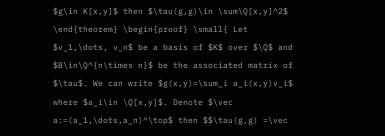$g\in K[x,y]$ then $\tau(g,g)\in \sum\Q[x,y]^2$ \end{theorem} \begin{proof} \small{ Let $v_1,\dots, v_n$ be a basis of $K$ over $\Q$ and $B\in\Q^{n\times n}$ be the associated matrix of $\tau$. We can write $g(x,y)=\sum_i a_i(x,y)v_i$ where $a_i\in \Q[x,y]$. Denote $\vec a:=(a_1,\dots,a_n)^\top$ then $$\tau(g,g) =\vec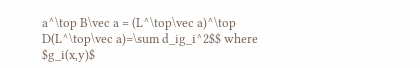a^\top B\vec a = (L^\top\vec a)^\top D(L^\top\vec a)=\sum d_ig_i^2$$ where $g_i(x,y)$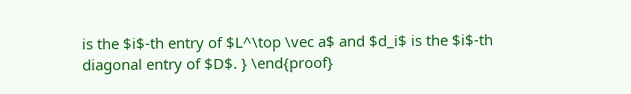is the $i$-th entry of $L^\top \vec a$ and $d_i$ is the $i$-th diagonal entry of $D$. } \end{proof}